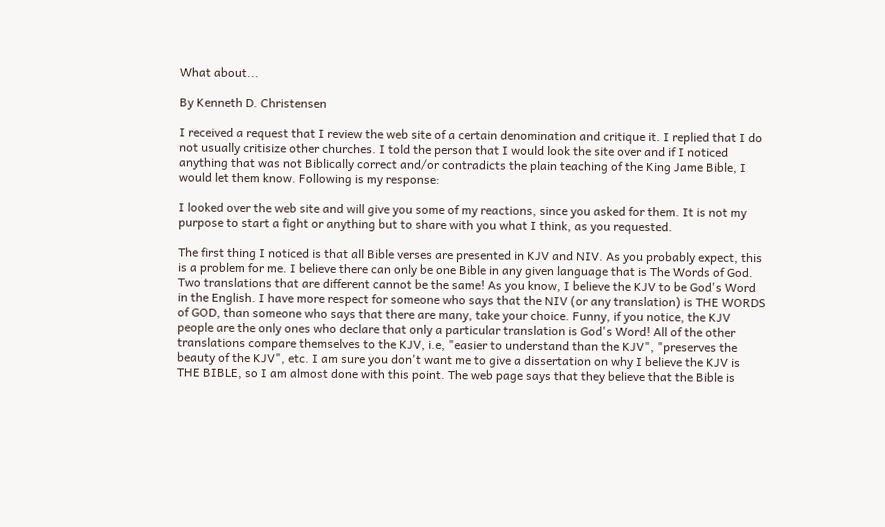What about...

By Kenneth D. Christensen

I received a request that I review the web site of a certain denomination and critique it. I replied that I do not usually critisize other churches. I told the person that I would look the site over and if I noticed anything that was not Biblically correct and/or contradicts the plain teaching of the King Jame Bible, I would let them know. Following is my response:

I looked over the web site and will give you some of my reactions, since you asked for them. It is not my purpose to start a fight or anything but to share with you what I think, as you requested.

The first thing I noticed is that all Bible verses are presented in KJV and NIV. As you probably expect, this is a problem for me. I believe there can only be one Bible in any given language that is The Words of God. Two translations that are different cannot be the same! As you know, I believe the KJV to be God's Word in the English. I have more respect for someone who says that the NIV (or any translation) is THE WORDS of GOD, than someone who says that there are many, take your choice. Funny, if you notice, the KJV people are the only ones who declare that only a particular translation is God's Word! All of the other translations compare themselves to the KJV, i.e, "easier to understand than the KJV", "preserves the beauty of the KJV", etc. I am sure you don't want me to give a dissertation on why I believe the KJV is THE BIBLE, so I am almost done with this point. The web page says that they believe that the Bible is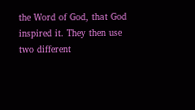the Word of God, that God inspired it. They then use two different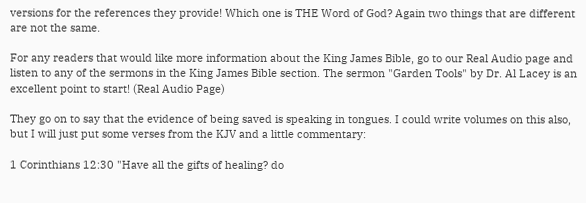versions for the references they provide! Which one is THE Word of God? Again two things that are different are not the same.

For any readers that would like more information about the King James Bible, go to our Real Audio page and listen to any of the sermons in the King James Bible section. The sermon "Garden Tools" by Dr. Al Lacey is an excellent point to start! (Real Audio Page)

They go on to say that the evidence of being saved is speaking in tongues. I could write volumes on this also, but I will just put some verses from the KJV and a little commentary:

1 Corinthians 12:30 "Have all the gifts of healing? do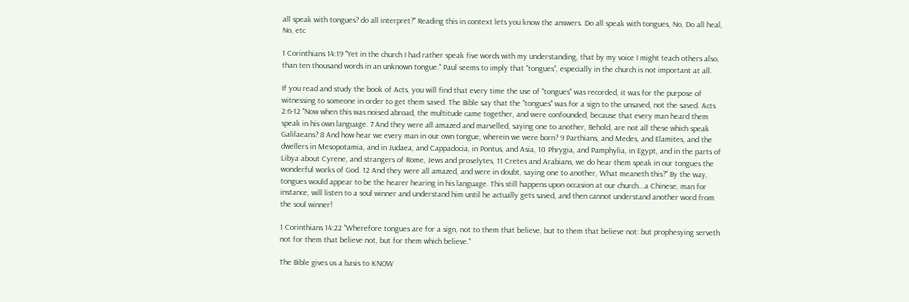all speak with tongues? do all interpret?" Reading this in context lets you know the answers. Do all speak with tongues, No, Do all heal, No, etc

1 Corinthians 14:19 "Yet in the church I had rather speak five words with my understanding, that by my voice I might teach others also, than ten thousand words in an unknown tongue." Paul seems to imply that "tongues", especially in the church is not important at all.

If you read and study the book of Acts, you will find that every time the use of "tongues" was recorded, it was for the purpose of witnessing to someone in order to get them saved. The Bible say that the "tongues" was for a sign to the unsaved, not the saved. Acts 2:6-12 "Now when this was noised abroad, the multitude came together, and were confounded, because that every man heard them speak in his own language. 7 And they were all amazed and marvelled, saying one to another, Behold, are not all these which speak Galilaeans? 8 And how hear we every man in our own tongue, wherein we were born? 9 Parthians, and Medes, and Elamites, and the dwellers in Mesopotamia, and in Judaea, and Cappadocia, in Pontus, and Asia, 10 Phrygia, and Pamphylia, in Egypt, and in the parts of Libya about Cyrene, and strangers of Rome, Jews and proselytes, 11 Cretes and Arabians, we do hear them speak in our tongues the wonderful works of God. 12 And they were all amazed, and were in doubt, saying one to another, What meaneth this?" By the way, tongues would appear to be the hearer hearing in his language. This still happens upon occasion at our church...a Chinese, man for instance, will listen to a soul winner and understand him until he actually gets saved, and then cannot understand another word from the soul winner!

1 Corinthians 14:22 "Wherefore tongues are for a sign, not to them that believe, but to them that believe not: but prophesying serveth not for them that believe not, but for them which believe."

The Bible gives us a basis to KNOW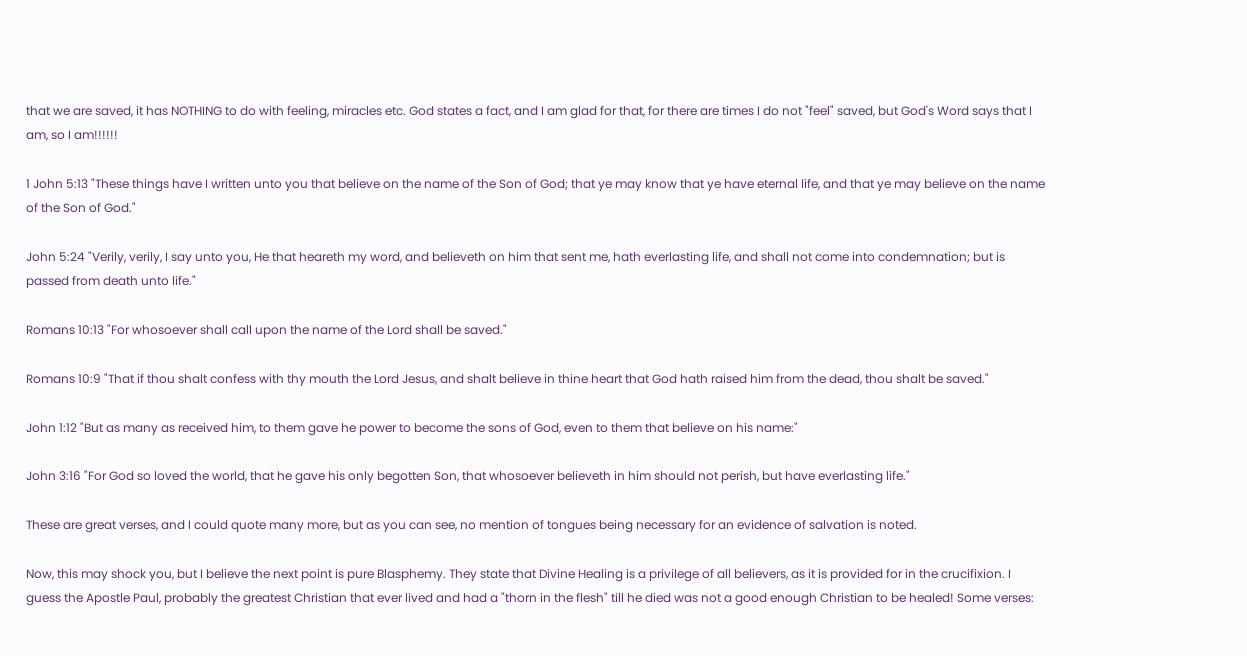that we are saved, it has NOTHING to do with feeling, miracles etc. God states a fact, and I am glad for that, for there are times I do not "feel" saved, but God's Word says that I am, so I am!!!!!!

1 John 5:13 "These things have I written unto you that believe on the name of the Son of God; that ye may know that ye have eternal life, and that ye may believe on the name of the Son of God."

John 5:24 "Verily, verily, I say unto you, He that heareth my word, and believeth on him that sent me, hath everlasting life, and shall not come into condemnation; but is passed from death unto life."

Romans 10:13 "For whosoever shall call upon the name of the Lord shall be saved."

Romans 10:9 "That if thou shalt confess with thy mouth the Lord Jesus, and shalt believe in thine heart that God hath raised him from the dead, thou shalt be saved."

John 1:12 "But as many as received him, to them gave he power to become the sons of God, even to them that believe on his name:"

John 3:16 "For God so loved the world, that he gave his only begotten Son, that whosoever believeth in him should not perish, but have everlasting life."

These are great verses, and I could quote many more, but as you can see, no mention of tongues being necessary for an evidence of salvation is noted.

Now, this may shock you, but I believe the next point is pure Blasphemy. They state that Divine Healing is a privilege of all believers, as it is provided for in the crucifixion. I guess the Apostle Paul, probably the greatest Christian that ever lived and had a "thorn in the flesh" till he died was not a good enough Christian to be healed! Some verses: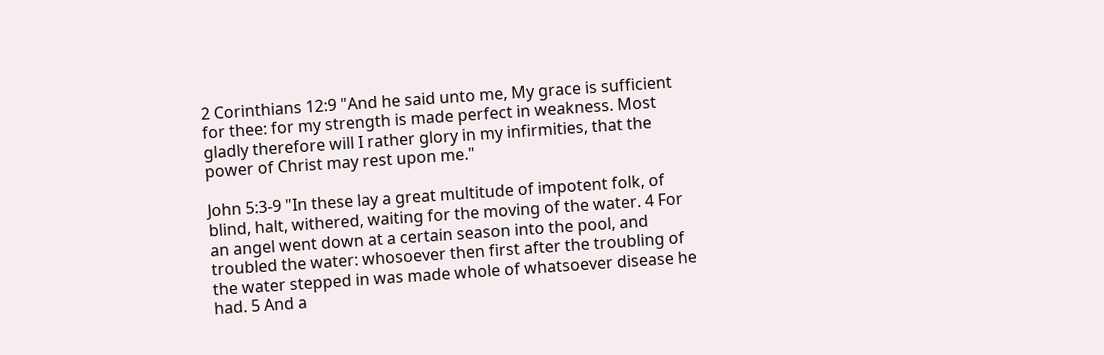2 Corinthians 12:9 "And he said unto me, My grace is sufficient for thee: for my strength is made perfect in weakness. Most gladly therefore will I rather glory in my infirmities, that the power of Christ may rest upon me."

John 5:3-9 "In these lay a great multitude of impotent folk, of blind, halt, withered, waiting for the moving of the water. 4 For an angel went down at a certain season into the pool, and troubled the water: whosoever then first after the troubling of the water stepped in was made whole of whatsoever disease he had. 5 And a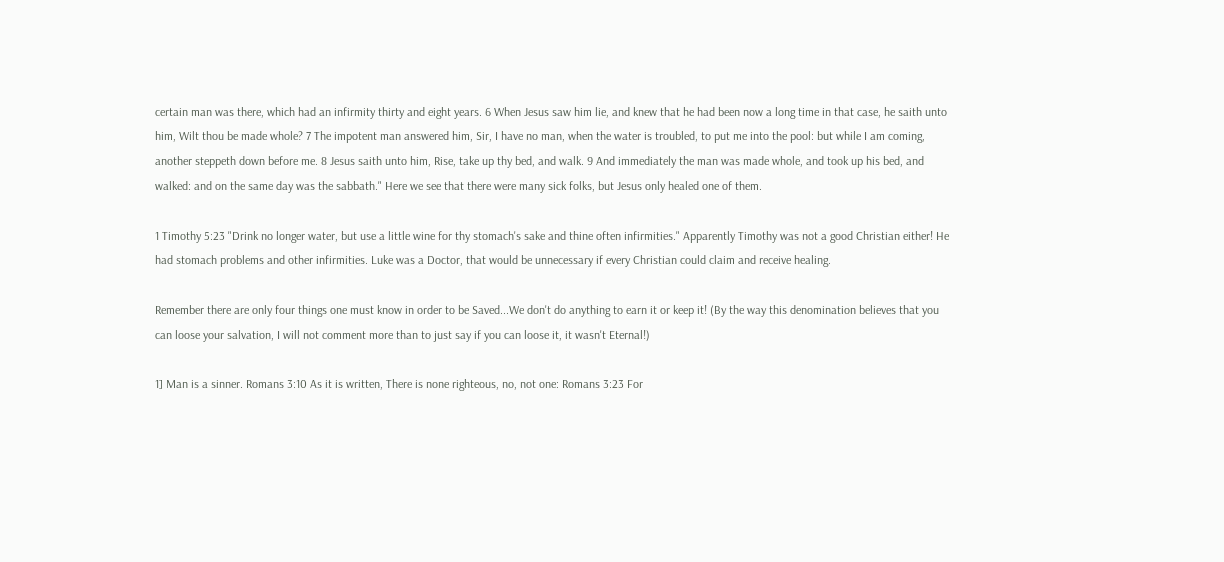certain man was there, which had an infirmity thirty and eight years. 6 When Jesus saw him lie, and knew that he had been now a long time in that case, he saith unto him, Wilt thou be made whole? 7 The impotent man answered him, Sir, I have no man, when the water is troubled, to put me into the pool: but while I am coming, another steppeth down before me. 8 Jesus saith unto him, Rise, take up thy bed, and walk. 9 And immediately the man was made whole, and took up his bed, and walked: and on the same day was the sabbath." Here we see that there were many sick folks, but Jesus only healed one of them.

1 Timothy 5:23 "Drink no longer water, but use a little wine for thy stomach's sake and thine often infirmities." Apparently Timothy was not a good Christian either! He had stomach problems and other infirmities. Luke was a Doctor, that would be unnecessary if every Christian could claim and receive healing.

Remember there are only four things one must know in order to be Saved...We don't do anything to earn it or keep it! (By the way this denomination believes that you can loose your salvation, I will not comment more than to just say if you can loose it, it wasn't Eternal!)

1] Man is a sinner. Romans 3:10 As it is written, There is none righteous, no, not one: Romans 3:23 For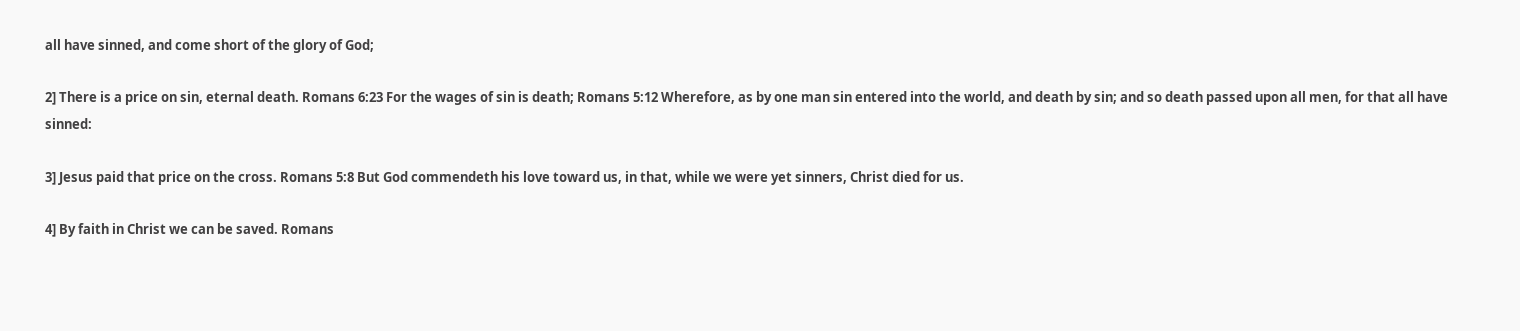all have sinned, and come short of the glory of God;

2] There is a price on sin, eternal death. Romans 6:23 For the wages of sin is death; Romans 5:12 Wherefore, as by one man sin entered into the world, and death by sin; and so death passed upon all men, for that all have sinned:

3] Jesus paid that price on the cross. Romans 5:8 But God commendeth his love toward us, in that, while we were yet sinners, Christ died for us.

4] By faith in Christ we can be saved. Romans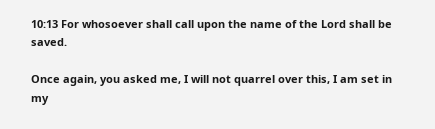10:13 For whosoever shall call upon the name of the Lord shall be saved.

Once again, you asked me, I will not quarrel over this, I am set in my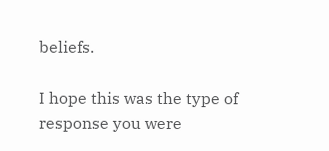beliefs.

I hope this was the type of response you were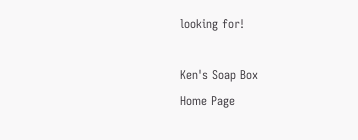looking for!

Ken's Soap Box
Home Page